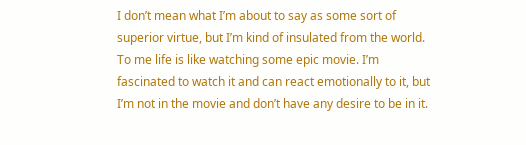I don’t mean what I’m about to say as some sort of superior virtue, but I’m kind of insulated from the world. To me life is like watching some epic movie. I’m fascinated to watch it and can react emotionally to it, but I’m not in the movie and don’t have any desire to be in it.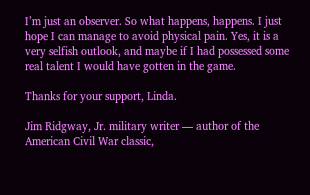I’m just an observer. So what happens, happens. I just hope I can manage to avoid physical pain. Yes, it is a very selfish outlook, and maybe if I had possessed some real talent I would have gotten in the game.

Thanks for your support, Linda.

Jim Ridgway, Jr. military writer — author of the American Civil War classic,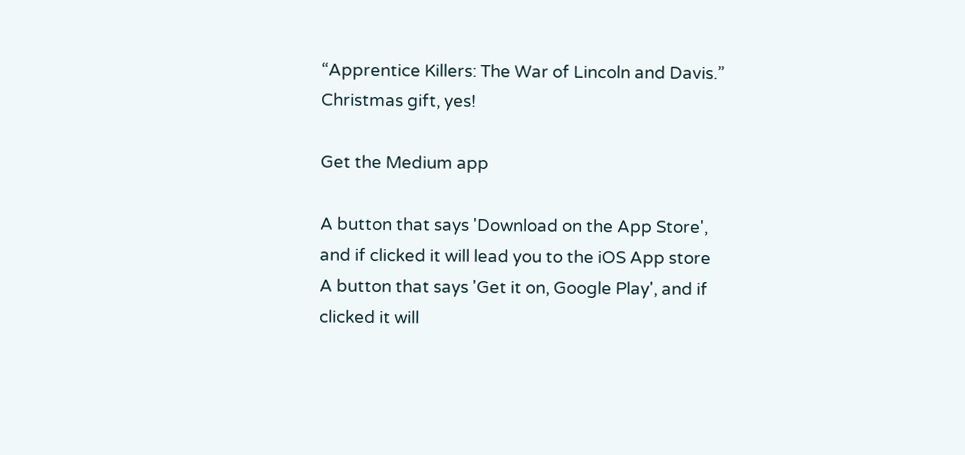“Apprentice Killers: The War of Lincoln and Davis.” Christmas gift, yes!

Get the Medium app

A button that says 'Download on the App Store', and if clicked it will lead you to the iOS App store
A button that says 'Get it on, Google Play', and if clicked it will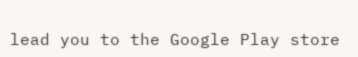lead you to the Google Play store